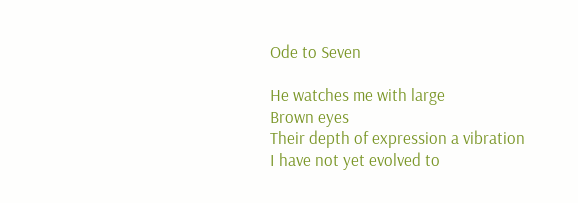Ode to Seven

He watches me with large
Brown eyes
Their depth of expression a vibration
I have not yet evolved to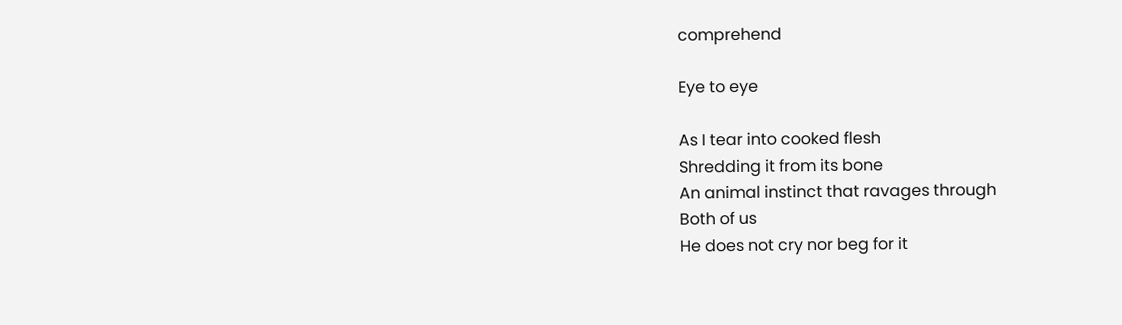comprehend

Eye to eye

As I tear into cooked flesh
Shredding it from its bone
An animal instinct that ravages through
Both of us
He does not cry nor beg for it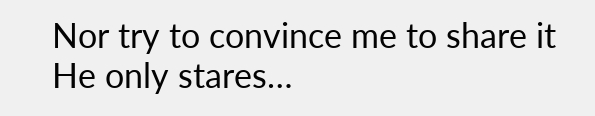Nor try to convince me to share it
He only stares…